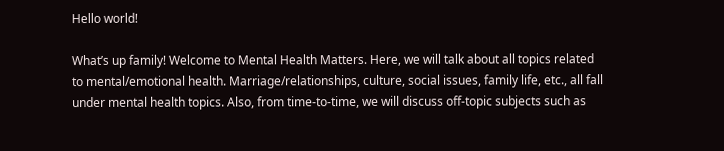Hello world!

What’s up family! Welcome to Mental Health Matters. Here, we will talk about all topics related to mental/emotional health. Marriage/relationships, culture, social issues, family life, etc., all fall under mental health topics. Also, from time-to-time, we will discuss off-topic subjects such as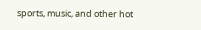sports, music, and other hot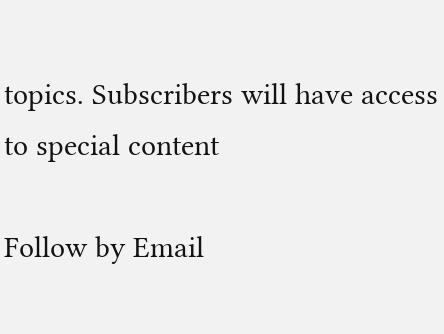topics. Subscribers will have access to special content

Follow by Email